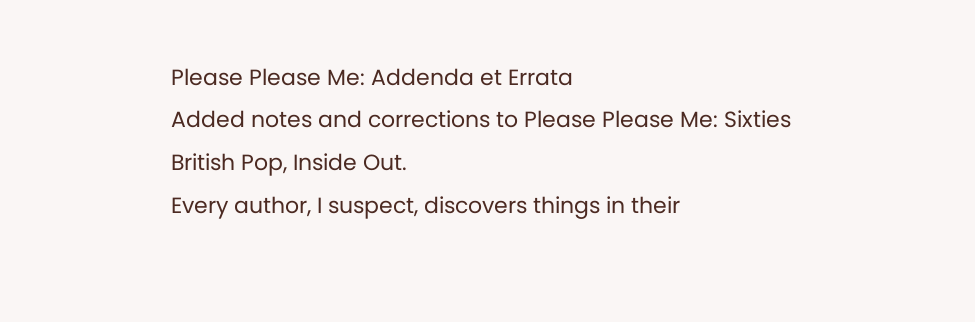Please Please Me: Addenda et Errata
Added notes and corrections to Please Please Me: Sixties British Pop, Inside Out.
Every author, I suspect, discovers things in their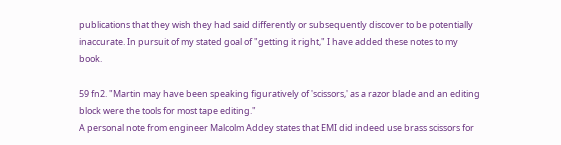publications that they wish they had said differently or subsequently discover to be potentially inaccurate. In pursuit of my stated goal of "getting it right," I have added these notes to my book.

59 fn2. "Martin may have been speaking figuratively of 'scissors,' as a razor blade and an editing block were the tools for most tape editing."
A personal note from engineer Malcolm Addey states that EMI did indeed use brass scissors for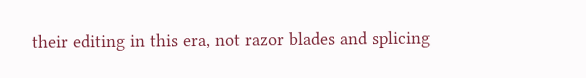their editing in this era, not razor blades and splicing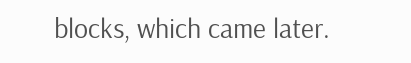blocks, which came later.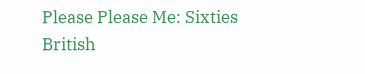Please Please Me: Sixties British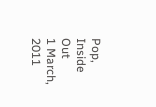Pop, Inside Out
1 March, 2011